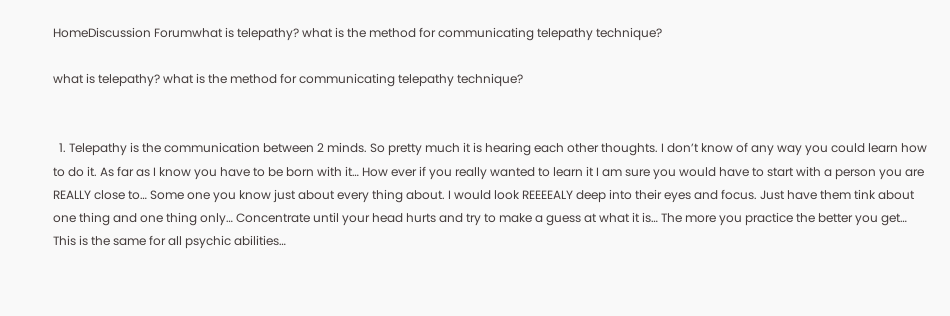HomeDiscussion Forumwhat is telepathy? what is the method for communicating telepathy technique?

what is telepathy? what is the method for communicating telepathy technique?


  1. Telepathy is the communication between 2 minds. So pretty much it is hearing each other thoughts. I don’t know of any way you could learn how to do it. As far as I know you have to be born with it… How ever if you really wanted to learn it I am sure you would have to start with a person you are REALLY close to… Some one you know just about every thing about. I would look REEEEALY deep into their eyes and focus. Just have them tink about one thing and one thing only… Concentrate until your head hurts and try to make a guess at what it is… The more you practice the better you get… This is the same for all psychic abilities…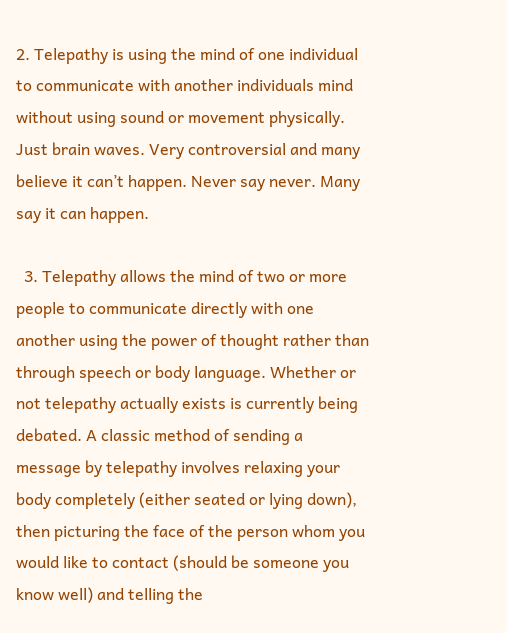2. Telepathy is using the mind of one individual to communicate with another individuals mind without using sound or movement physically. Just brain waves. Very controversial and many believe it can’t happen. Never say never. Many say it can happen.

  3. Telepathy allows the mind of two or more people to communicate directly with one another using the power of thought rather than through speech or body language. Whether or not telepathy actually exists is currently being debated. A classic method of sending a message by telepathy involves relaxing your body completely (either seated or lying down), then picturing the face of the person whom you would like to contact (should be someone you know well) and telling the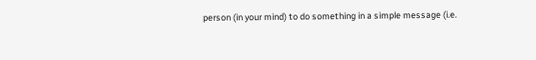person (in your mind) to do something in a simple message (i.e.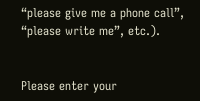“please give me a phone call”, “please write me”, etc.).


Please enter your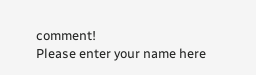comment!
Please enter your name here